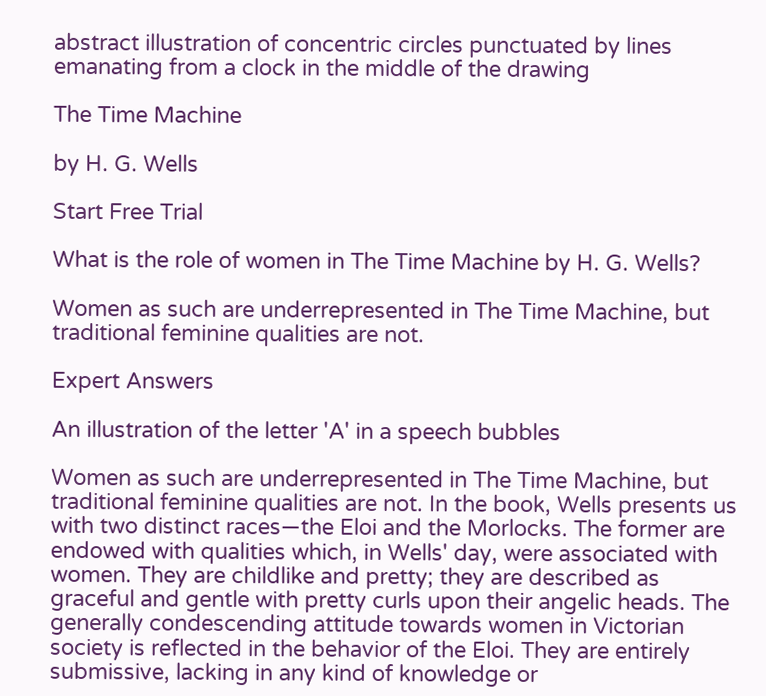abstract illustration of concentric circles punctuated by lines emanating from a clock in the middle of the drawing

The Time Machine

by H. G. Wells

Start Free Trial

What is the role of women in The Time Machine by H. G. Wells?

Women as such are underrepresented in The Time Machine, but traditional feminine qualities are not.

Expert Answers

An illustration of the letter 'A' in a speech bubbles

Women as such are underrepresented in The Time Machine, but traditional feminine qualities are not. In the book, Wells presents us with two distinct races—the Eloi and the Morlocks. The former are endowed with qualities which, in Wells' day, were associated with women. They are childlike and pretty; they are described as graceful and gentle with pretty curls upon their angelic heads. The generally condescending attitude towards women in Victorian society is reflected in the behavior of the Eloi. They are entirely submissive, lacking in any kind of knowledge or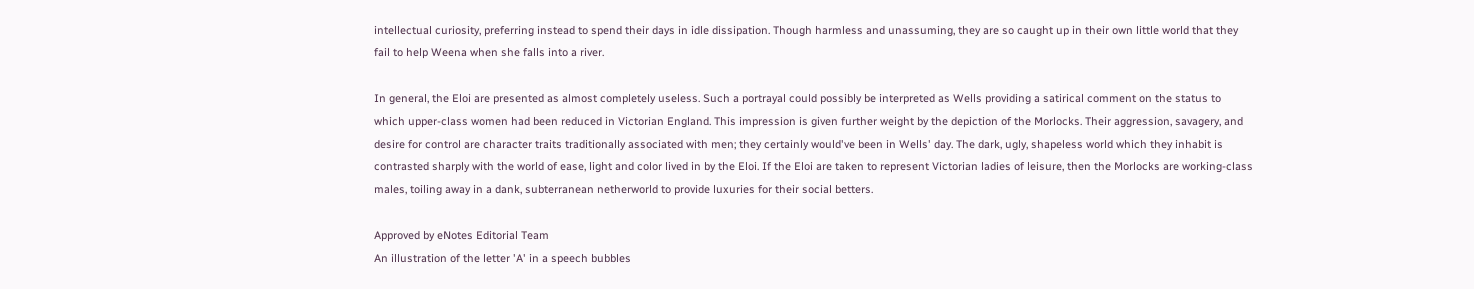intellectual curiosity, preferring instead to spend their days in idle dissipation. Though harmless and unassuming, they are so caught up in their own little world that they fail to help Weena when she falls into a river.

In general, the Eloi are presented as almost completely useless. Such a portrayal could possibly be interpreted as Wells providing a satirical comment on the status to which upper-class women had been reduced in Victorian England. This impression is given further weight by the depiction of the Morlocks. Their aggression, savagery, and desire for control are character traits traditionally associated with men; they certainly would've been in Wells' day. The dark, ugly, shapeless world which they inhabit is contrasted sharply with the world of ease, light and color lived in by the Eloi. If the Eloi are taken to represent Victorian ladies of leisure, then the Morlocks are working-class males, toiling away in a dank, subterranean netherworld to provide luxuries for their social betters.

Approved by eNotes Editorial Team
An illustration of the letter 'A' in a speech bubbles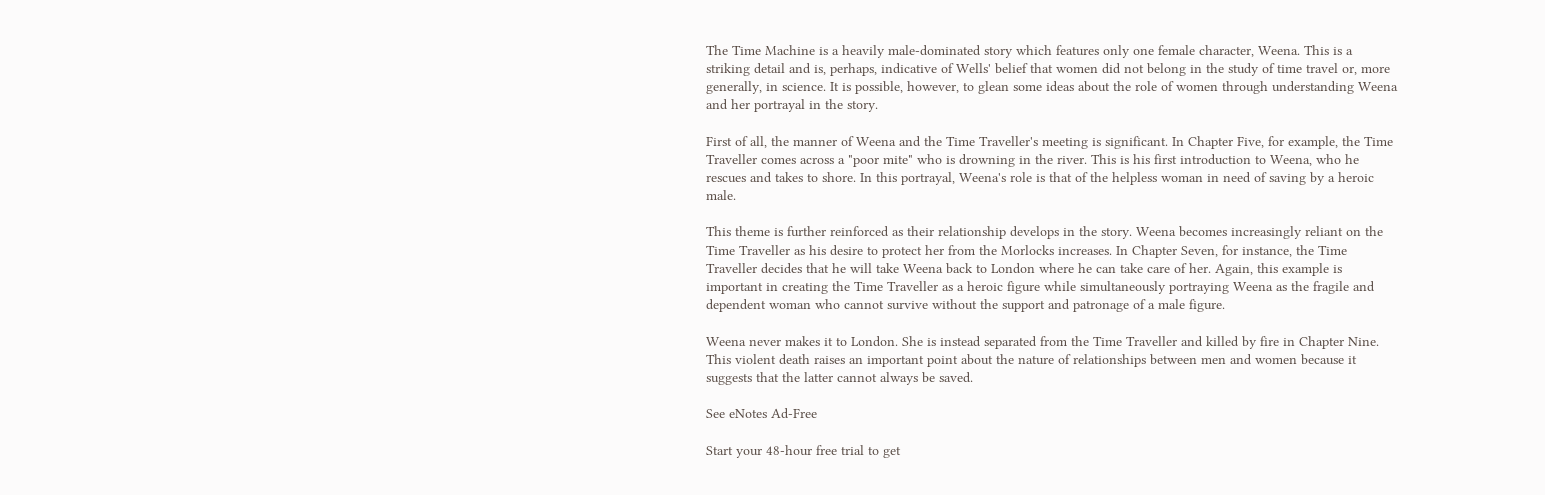The Time Machine is a heavily male-dominated story which features only one female character, Weena. This is a striking detail and is, perhaps, indicative of Wells' belief that women did not belong in the study of time travel or, more generally, in science. It is possible, however, to glean some ideas about the role of women through understanding Weena and her portrayal in the story.

First of all, the manner of Weena and the Time Traveller's meeting is significant. In Chapter Five, for example, the Time Traveller comes across a "poor mite" who is drowning in the river. This is his first introduction to Weena, who he rescues and takes to shore. In this portrayal, Weena's role is that of the helpless woman in need of saving by a heroic male.

This theme is further reinforced as their relationship develops in the story. Weena becomes increasingly reliant on the Time Traveller as his desire to protect her from the Morlocks increases. In Chapter Seven, for instance, the Time Traveller decides that he will take Weena back to London where he can take care of her. Again, this example is important in creating the Time Traveller as a heroic figure while simultaneously portraying Weena as the fragile and dependent woman who cannot survive without the support and patronage of a male figure.

Weena never makes it to London. She is instead separated from the Time Traveller and killed by fire in Chapter Nine. This violent death raises an important point about the nature of relationships between men and women because it suggests that the latter cannot always be saved.

See eNotes Ad-Free

Start your 48-hour free trial to get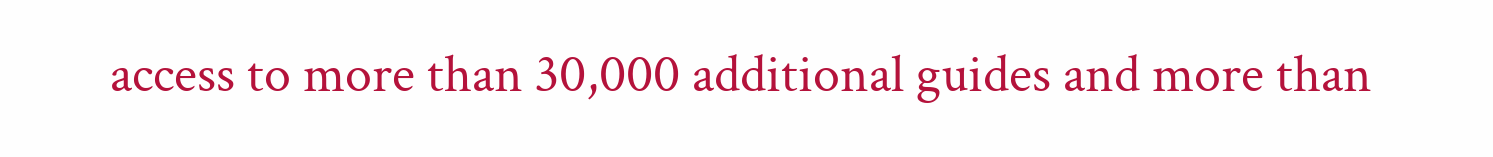access to more than 30,000 additional guides and more than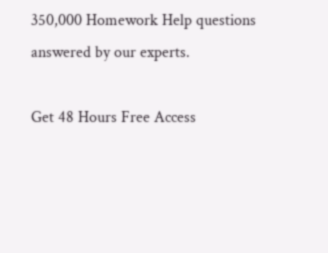350,000 Homework Help questions answered by our experts.

Get 48 Hours Free Access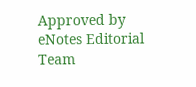Approved by eNotes Editorial Team